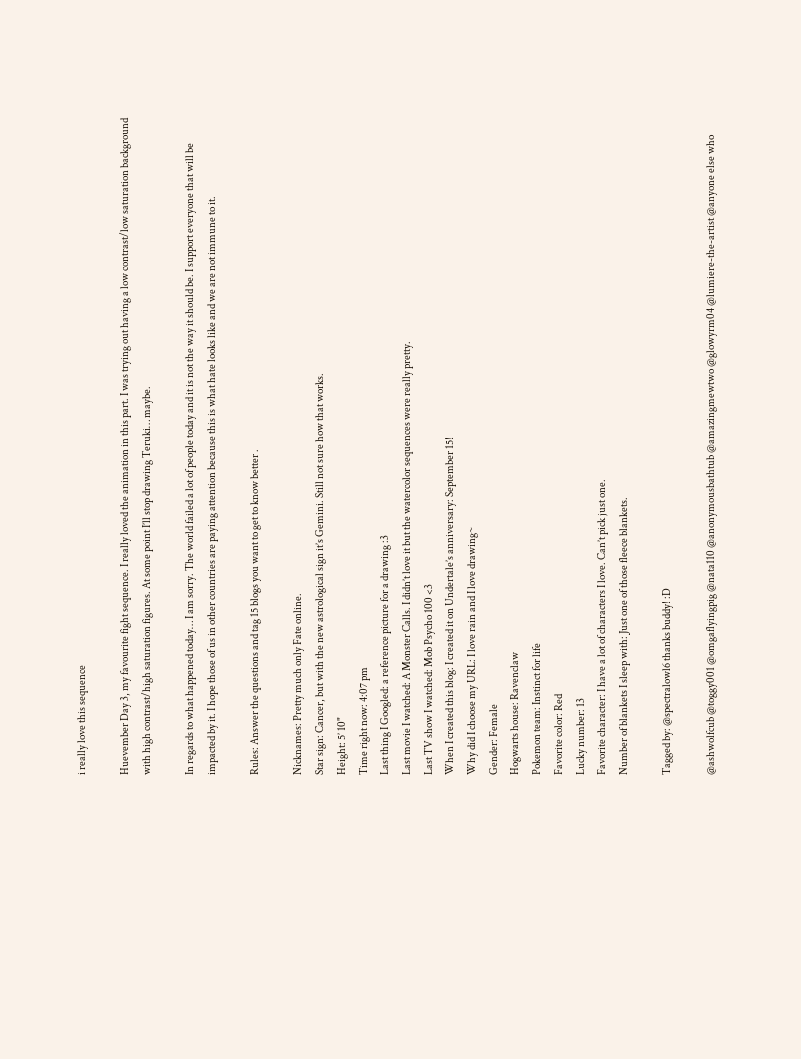i really love this sequence

Huevember Day 3, my favourite fight sequence. I really loved the animation in this part. I was trying out having a low contrast/low saturation background with high contrast/high saturation figures. At some point I’ll stop drawing Teruki… maybe.

In regards to what happened today… I am sorry. The world failed a lot of people today and it is not the way it should be. I support everyone that will be impacted by it. I hope those of us in other countries are paying attention because this is what hate looks like and we are not immune to it.

Rules: Answer the questions and tag 15 blogs you want to get to know better .

Nicknames: Pretty much only Fate online.
Star sign: Cancer, but with the new astrological sign it’s Gemini. Still not sure how that works.
Height: 5’ 10"
Time right now: 4:07 pm
Last thing I Googled: a reference picture for a drawing :3
Last movie I watched: A Monster Calls. I didn’t love it but the watercolor sequences were really pretty.
Last TV show I watched: Mob Psycho 100 <3
When I created this blog: I created it on Undertale’s anniversary: September 15!
Why did I choose my URL: I love rain and I love drawing~
Gender: Female
Hogwarts house: Ravenclaw
Pokemon team: Instinct for life
Favorite color: Red
Lucky number: 13
Favorite character: I have a lot of characters I love. Can’t pick just one.
Number of blankets I sleep with: Just one of those fleece blankets.

Tagged by: @spectralowl6 thanks buddy! :D

@ashwolfcub @toggy001 @omgaflyingpig @nata110 @anonymousbathtub @amazingmewtwo @glowyrm04 @lumiere-the-artist @anyone else who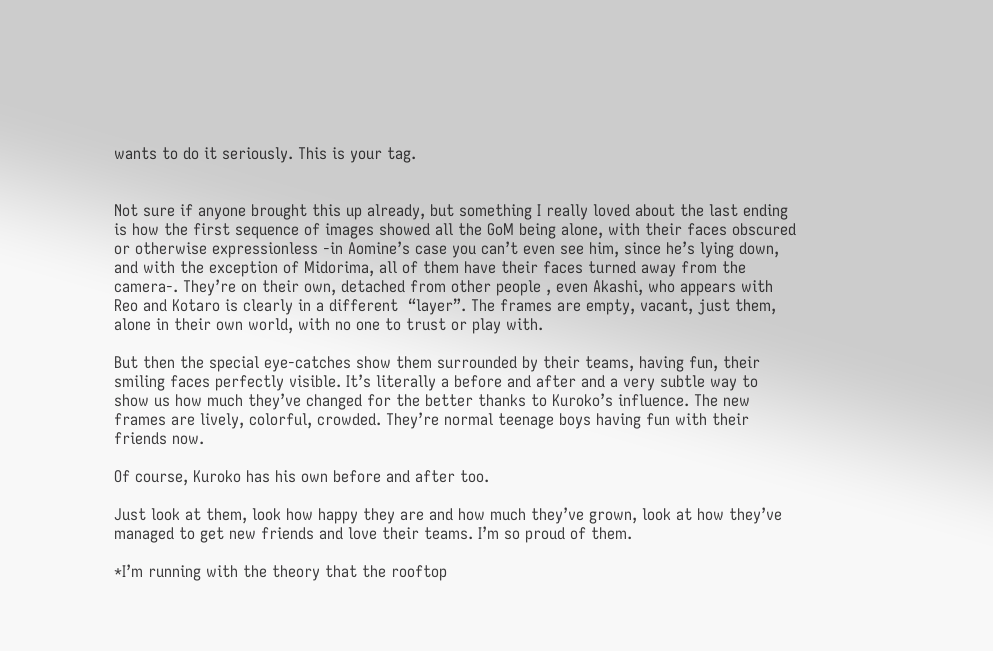wants to do it seriously. This is your tag.


Not sure if anyone brought this up already, but something I really loved about the last ending is how the first sequence of images showed all the GoM being alone, with their faces obscured or otherwise expressionless -in Aomine’s case you can’t even see him, since he’s lying down, and with the exception of Midorima, all of them have their faces turned away from the camera-. They’re on their own, detached from other people , even Akashi, who appears with Reo and Kotaro is clearly in a different  “layer”. The frames are empty, vacant, just them, alone in their own world, with no one to trust or play with.

But then the special eye-catches show them surrounded by their teams, having fun, their smiling faces perfectly visible. It’s literally a before and after and a very subtle way to show us how much they’ve changed for the better thanks to Kuroko’s influence. The new frames are lively, colorful, crowded. They’re normal teenage boys having fun with their friends now.

Of course, Kuroko has his own before and after too.

Just look at them, look how happy they are and how much they’ve grown, look at how they’ve managed to get new friends and love their teams. I’m so proud of them.

*I’m running with the theory that the rooftop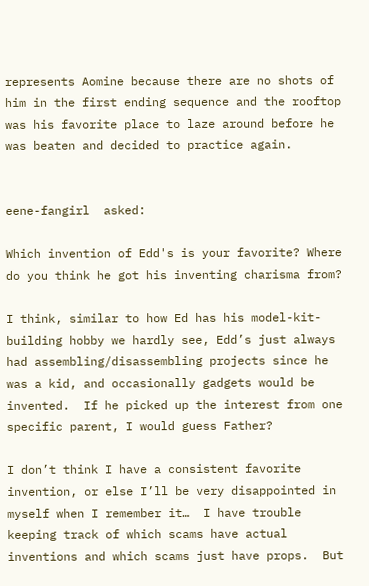represents Aomine because there are no shots of him in the first ending sequence and the rooftop was his favorite place to laze around before he was beaten and decided to practice again.


eene-fangirl  asked:

Which invention of Edd's is your favorite? Where do you think he got his inventing charisma from?

I think, similar to how Ed has his model-kit-building hobby we hardly see, Edd’s just always had assembling/disassembling projects since he was a kid, and occasionally gadgets would be invented.  If he picked up the interest from one specific parent, I would guess Father?

I don’t think I have a consistent favorite invention, or else I’ll be very disappointed in myself when I remember it…  I have trouble keeping track of which scams have actual inventions and which scams just have props.  But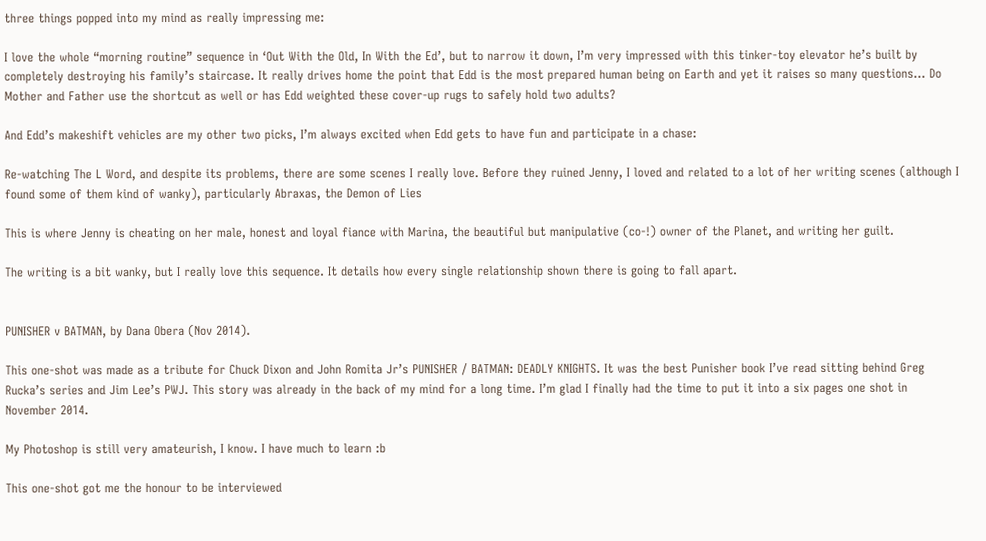three things popped into my mind as really impressing me:

I love the whole “morning routine” sequence in ‘Out With the Old, In With the Ed’, but to narrow it down, I’m very impressed with this tinker-toy elevator he’s built by completely destroying his family’s staircase. It really drives home the point that Edd is the most prepared human being on Earth and yet it raises so many questions… Do Mother and Father use the shortcut as well or has Edd weighted these cover-up rugs to safely hold two adults?

And Edd’s makeshift vehicles are my other two picks, I’m always excited when Edd gets to have fun and participate in a chase:

Re-watching The L Word, and despite its problems, there are some scenes I really love. Before they ruined Jenny, I loved and related to a lot of her writing scenes (although I found some of them kind of wanky), particularly Abraxas, the Demon of Lies

This is where Jenny is cheating on her male, honest and loyal fiance with Marina, the beautiful but manipulative (co-!) owner of the Planet, and writing her guilt.

The writing is a bit wanky, but I really love this sequence. It details how every single relationship shown there is going to fall apart.


PUNISHER v BATMAN, by Dana Obera (Nov 2014).

This one-shot was made as a tribute for Chuck Dixon and John Romita Jr’s PUNISHER / BATMAN: DEADLY KNIGHTS. It was the best Punisher book I’ve read sitting behind Greg Rucka’s series and Jim Lee’s PWJ. This story was already in the back of my mind for a long time. I’m glad I finally had the time to put it into a six pages one shot in November 2014.

My Photoshop is still very amateurish, I know. I have much to learn :b

This one-shot got me the honour to be interviewed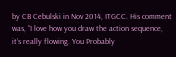by CB Cebulski in Nov 2014, ITGCC. His comment was, “I love how you draw the action sequence, it’s really flowing. You Probably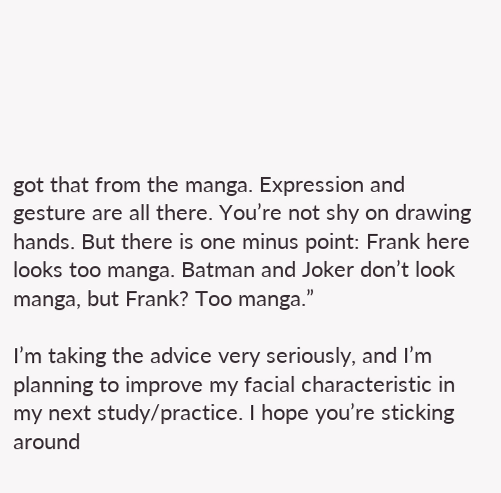got that from the manga. Expression and gesture are all there. You’re not shy on drawing hands. But there is one minus point: Frank here looks too manga. Batman and Joker don’t look manga, but Frank? Too manga.”

I’m taking the advice very seriously, and I’m planning to improve my facial characteristic in my next study/practice. I hope you’re sticking around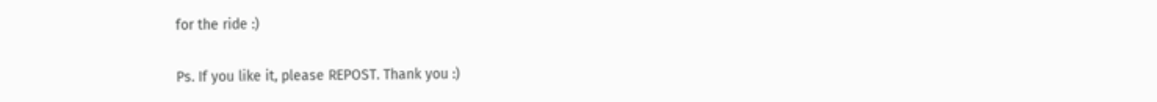for the ride :)

Ps. If you like it, please REPOST. Thank you :)